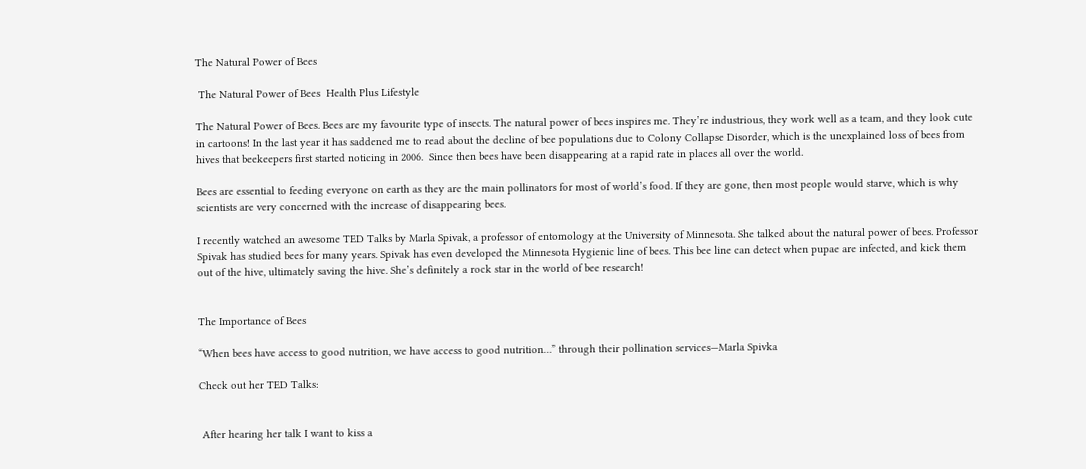The Natural Power of Bees

 The Natural Power of Bees  Health Plus Lifestyle

The Natural Power of Bees. Bees are my favourite type of insects. The natural power of bees inspires me. They’re industrious, they work well as a team, and they look cute in cartoons! In the last year it has saddened me to read about the decline of bee populations due to Colony Collapse Disorder, which is the unexplained loss of bees from hives that beekeepers first started noticing in 2006.  Since then bees have been disappearing at a rapid rate in places all over the world.

Bees are essential to feeding everyone on earth as they are the main pollinators for most of world’s food. If they are gone, then most people would starve, which is why scientists are very concerned with the increase of disappearing bees.

I recently watched an awesome TED Talks by Marla Spivak, a professor of entomology at the University of Minnesota. She talked about the natural power of bees. Professor Spivak has studied bees for many years. Spivak has even developed the Minnesota Hygienic line of bees. This bee line can detect when pupae are infected, and kick them out of the hive, ultimately saving the hive. She’s definitely a rock star in the world of bee research!


The Importance of Bees

“When bees have access to good nutrition, we have access to good nutrition…” through their pollination services—Marla Spivka

Check out her TED Talks:


 After hearing her talk I want to kiss a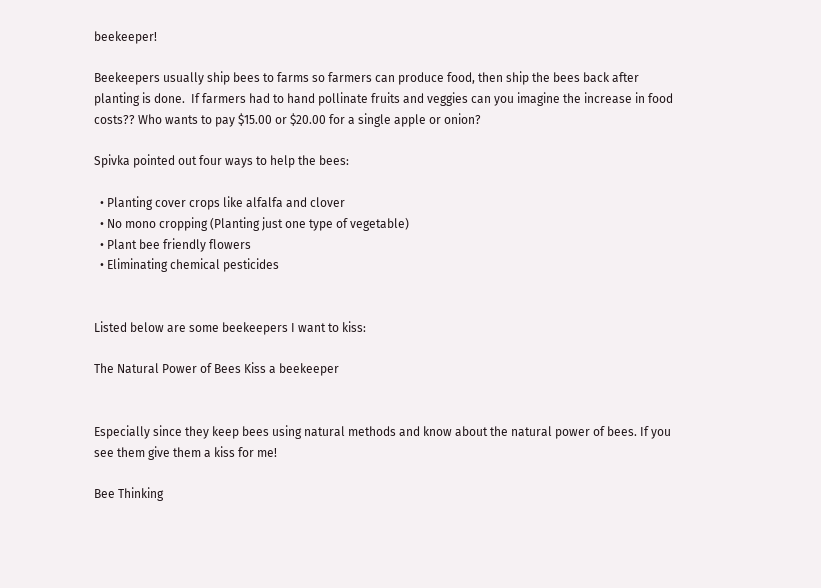beekeeper!

Beekeepers usually ship bees to farms so farmers can produce food, then ship the bees back after planting is done.  If farmers had to hand pollinate fruits and veggies can you imagine the increase in food costs?? Who wants to pay $15.00 or $20.00 for a single apple or onion?

Spivka pointed out four ways to help the bees:

  • Planting cover crops like alfalfa and clover
  • No mono cropping (Planting just one type of vegetable)
  • Plant bee friendly flowers
  • Eliminating chemical pesticides


Listed below are some beekeepers I want to kiss:

The Natural Power of Bees Kiss a beekeeper


Especially since they keep bees using natural methods and know about the natural power of bees. If you see them give them a kiss for me!

Bee Thinking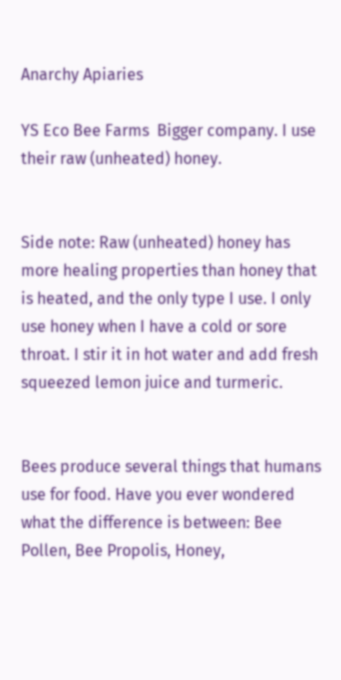Anarchy Apiaries

YS Eco Bee Farms  Bigger company. I use their raw (unheated) honey.


Side note: Raw (unheated) honey has more healing properties than honey that is heated, and the only type I use. I only use honey when I have a cold or sore throat. I stir it in hot water and add fresh squeezed lemon juice and turmeric.


Bees produce several things that humans use for food. Have you ever wondered what the difference is between: Bee Pollen, Bee Propolis, Honey,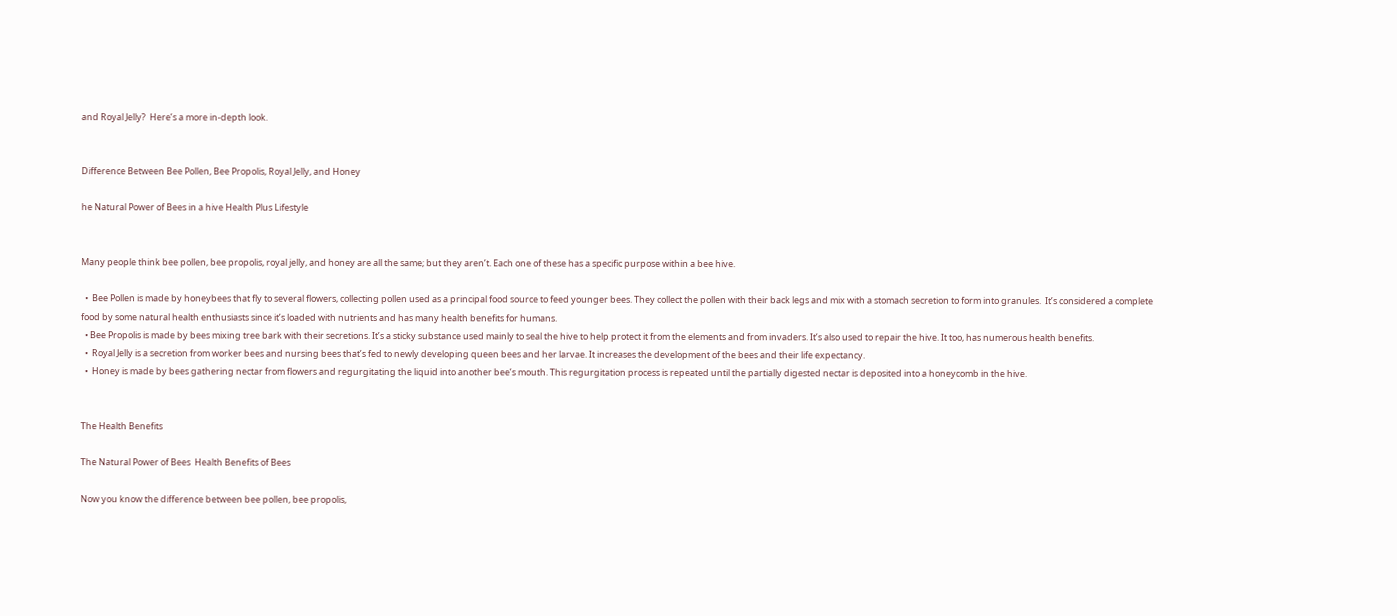and Royal Jelly?  Here’s a more in-depth look.


Difference Between Bee Pollen, Bee Propolis, Royal Jelly, and Honey

he Natural Power of Bees in a hive Health Plus Lifestyle


Many people think bee pollen, bee propolis, royal jelly, and honey are all the same; but they aren’t. Each one of these has a specific purpose within a bee hive.

  •  Bee Pollen is made by honeybees that fly to several flowers, collecting pollen used as a principal food source to feed younger bees. They collect the pollen with their back legs and mix with a stomach secretion to form into granules.  It’s considered a complete food by some natural health enthusiasts since it’s loaded with nutrients and has many health benefits for humans.
  • Bee Propolis is made by bees mixing tree bark with their secretions. It’s a sticky substance used mainly to seal the hive to help protect it from the elements and from invaders. It’s also used to repair the hive. It too, has numerous health benefits.
  •  Royal Jelly is a secretion from worker bees and nursing bees that’s fed to newly developing queen bees and her larvae. It increases the development of the bees and their life expectancy.
  •  Honey is made by bees gathering nectar from flowers and regurgitating the liquid into another bee’s mouth. This regurgitation process is repeated until the partially digested nectar is deposited into a honeycomb in the hive.


The Health Benefits

The Natural Power of Bees  Health Benefits of Bees

Now you know the difference between bee pollen, bee propolis,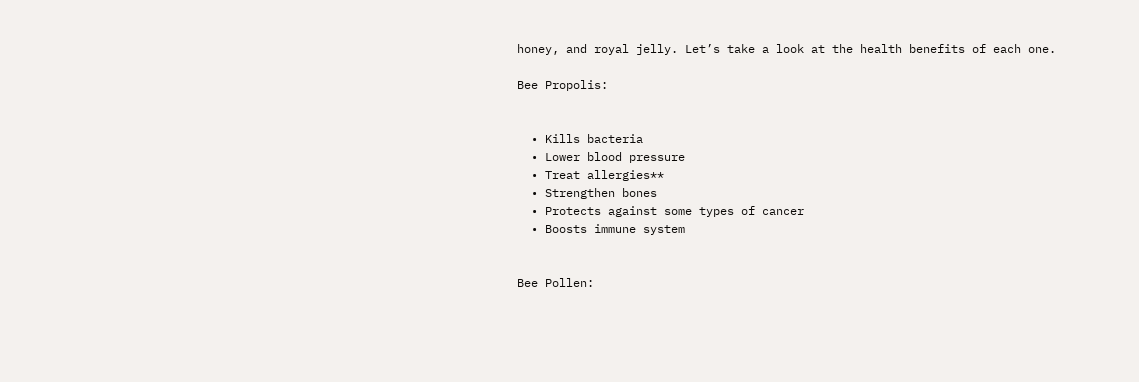honey, and royal jelly. Let’s take a look at the health benefits of each one.

Bee Propolis:


  • Kills bacteria
  • Lower blood pressure
  • Treat allergies**
  • Strengthen bones
  • Protects against some types of cancer
  • Boosts immune system


Bee Pollen: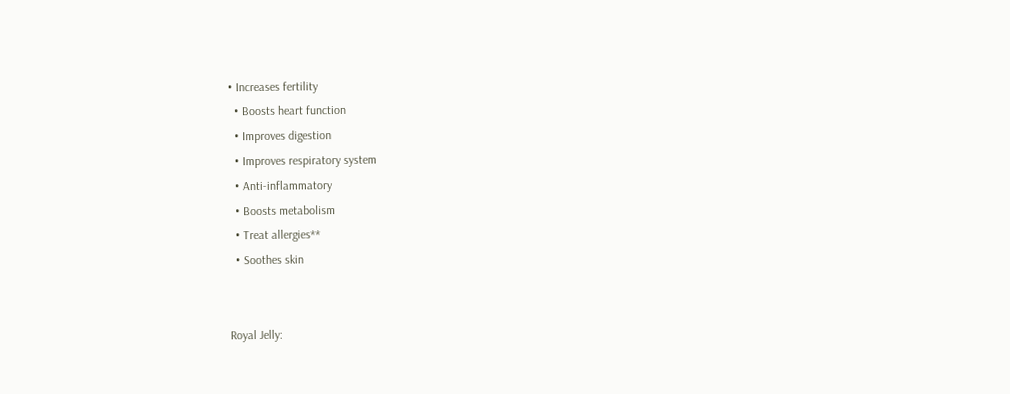• Increases fertility
  • Boosts heart function
  • Improves digestion
  • Improves respiratory system
  • Anti-inflammatory
  • Boosts metabolism
  • Treat allergies**
  • Soothes skin


Royal Jelly: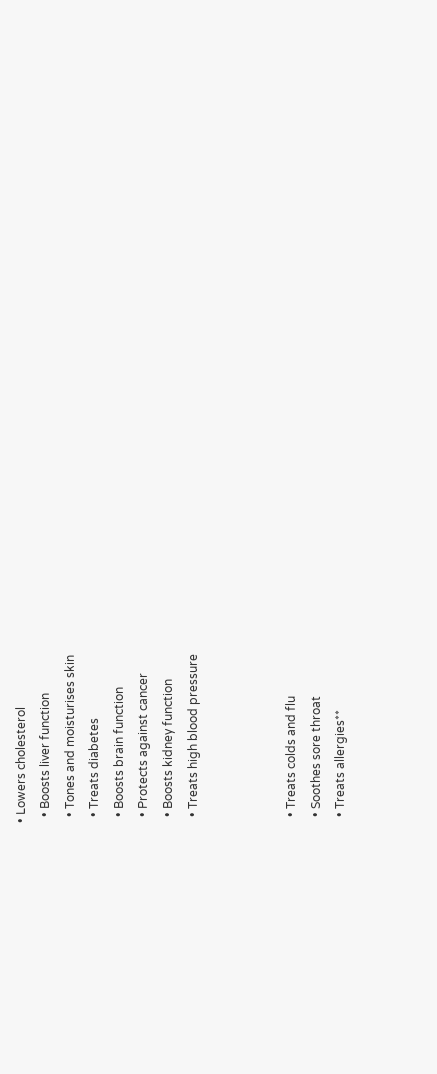• Lowers cholesterol
  • Boosts liver function
  • Tones and moisturises skin
  • Treats diabetes
  • Boosts brain function
  • Protects against cancer
  • Boosts kidney function
  • Treats high blood pressure



  • Treats colds and flu
  • Soothes sore throat
  • Treats allergies**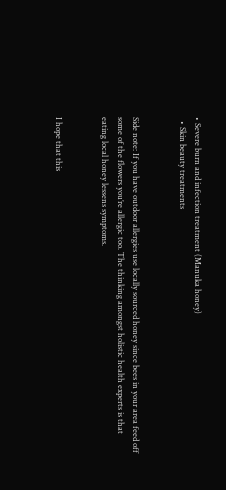• Severe burn and infection treatment (Manuka honey)
  • Skin beauty treatments


Side note: If you have outdoor allergies use locally sourced honey since bees in your area feed off some of the flowers you’re allergic too. The thinking amongst holistic health experts is that eating local honey lessens symptoms.


I hope that this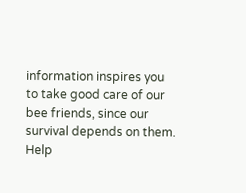information inspires you to take good care of our bee friends, since our survival depends on them. Help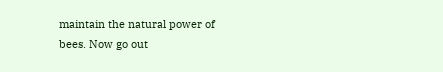maintain the natural power of bees. Now go out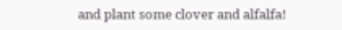and plant some clover and alfalfa!